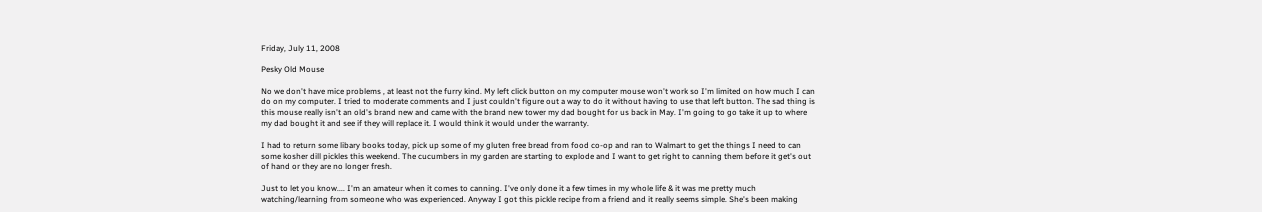Friday, July 11, 2008

Pesky Old Mouse

No we don't have mice problems , at least not the furry kind. My left click button on my computer mouse won't work so I'm limited on how much I can do on my computer. I tried to moderate comments and I just couldn't figure out a way to do it without having to use that left button. The sad thing is this mouse really isn't an old's brand new and came with the brand new tower my dad bought for us back in May. I'm going to go take it up to where my dad bought it and see if they will replace it. I would think it would under the warranty.

I had to return some libary books today, pick up some of my gluten free bread from food co-op and ran to Walmart to get the things I need to can some kosher dill pickles this weekend. The cucumbers in my garden are starting to explode and I want to get right to canning them before it get's out of hand or they are no longer fresh.

Just to let you know.... I'm an amateur when it comes to canning. I've only done it a few times in my whole life & it was me pretty much watching/learning from someone who was experienced. Anyway I got this pickle recipe from a friend and it really seems simple. She's been making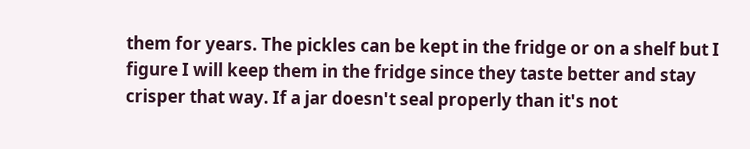them for years. The pickles can be kept in the fridge or on a shelf but I figure I will keep them in the fridge since they taste better and stay crisper that way. If a jar doesn't seal properly than it's not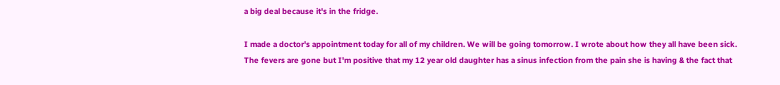a big deal because it's in the fridge.

I made a doctor's appointment today for all of my children. We will be going tomorrow. I wrote about how they all have been sick. The fevers are gone but I'm positive that my 12 year old daughter has a sinus infection from the pain she is having & the fact that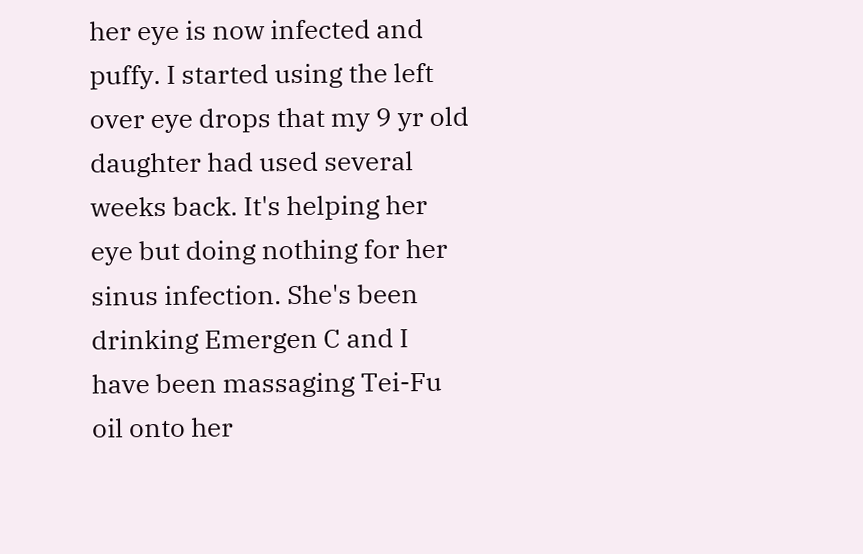her eye is now infected and puffy. I started using the left over eye drops that my 9 yr old daughter had used several weeks back. It's helping her eye but doing nothing for her sinus infection. She's been drinking Emergen C and I have been massaging Tei-Fu oil onto her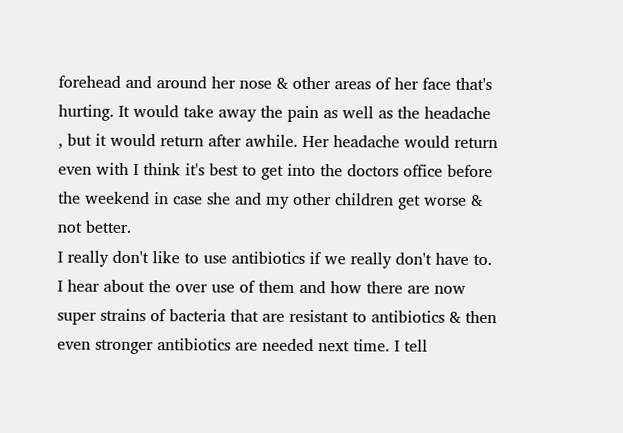forehead and around her nose & other areas of her face that's hurting. It would take away the pain as well as the headache , but it would return after awhile. Her headache would return even with I think it's best to get into the doctors office before the weekend in case she and my other children get worse & not better.
I really don't like to use antibiotics if we really don't have to. I hear about the over use of them and how there are now super strains of bacteria that are resistant to antibiotics & then even stronger antibiotics are needed next time. I tell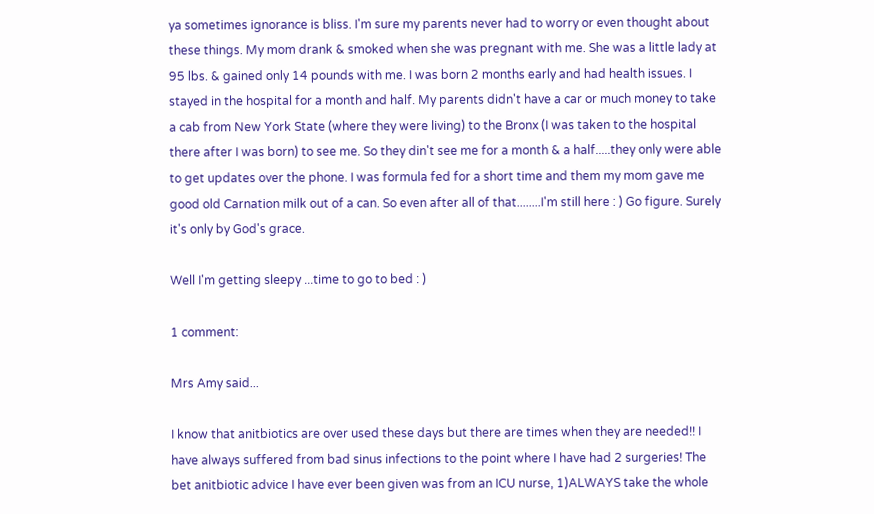ya sometimes ignorance is bliss. I'm sure my parents never had to worry or even thought about these things. My mom drank & smoked when she was pregnant with me. She was a little lady at 95 lbs. & gained only 14 pounds with me. I was born 2 months early and had health issues. I stayed in the hospital for a month and half. My parents didn't have a car or much money to take a cab from New York State (where they were living) to the Bronx (I was taken to the hospital there after I was born) to see me. So they din't see me for a month & a half.....they only were able to get updates over the phone. I was formula fed for a short time and them my mom gave me good old Carnation milk out of a can. So even after all of that........I'm still here : ) Go figure. Surely it's only by God's grace.

Well I'm getting sleepy ...time to go to bed : )

1 comment:

Mrs Amy said...

I know that anitbiotics are over used these days but there are times when they are needed!! I have always suffered from bad sinus infections to the point where I have had 2 surgeries! The bet anitbiotic advice I have ever been given was from an ICU nurse, 1)ALWAYS take the whole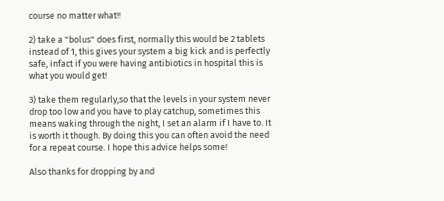course no matter what!!

2) take a "bolus" does first, normally this would be 2 tablets instead of 1, this gives your system a big kick and is perfectly safe, infact if you were having antibiotics in hospital this is what you would get!

3) take them regularly,so that the levels in your system never drop too low and you have to play catchup, sometimes this means waking through the night, I set an alarm if I have to. It is worth it though. By doing this you can often avoid the need for a repeat course. I hope this advice helps some!

Also thanks for dropping by and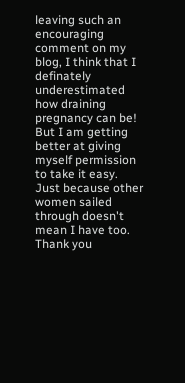leaving such an encouraging comment on my blog, I think that I definately underestimated how draining pregnancy can be! But I am getting better at giving myself permission to take it easy. Just because other women sailed through doesn't mean I have too. Thank you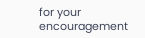for your encouragement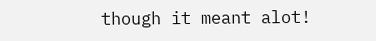though it meant alot!